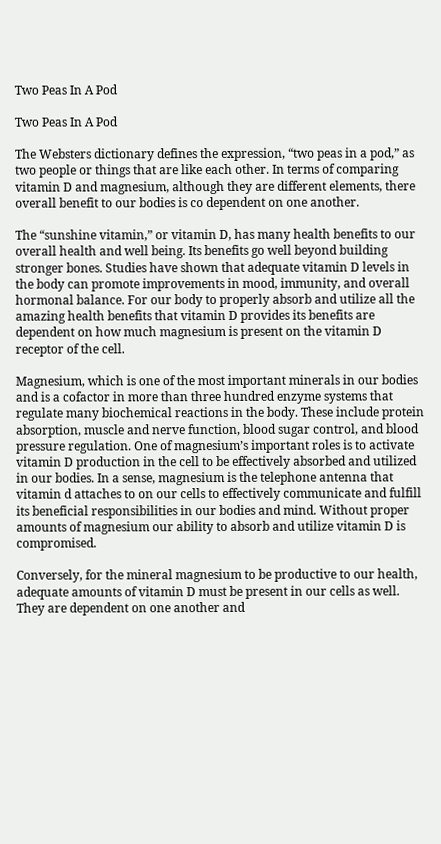Two Peas In A Pod

Two Peas In A Pod

The Websters dictionary defines the expression, “two peas in a pod,” as two people or things that are like each other. In terms of comparing vitamin D and magnesium, although they are different elements, there overall benefit to our bodies is co dependent on one another.

The “sunshine vitamin,” or vitamin D, has many health benefits to our overall health and well being. Its benefits go well beyond building stronger bones. Studies have shown that adequate vitamin D levels in the body can promote improvements in mood, immunity, and overall hormonal balance. For our body to properly absorb and utilize all the amazing health benefits that vitamin D provides its benefits are dependent on how much magnesium is present on the vitamin D receptor of the cell.

Magnesium, which is one of the most important minerals in our bodies and is a cofactor in more than three hundred enzyme systems that regulate many biochemical reactions in the body. These include protein absorption, muscle and nerve function, blood sugar control, and blood pressure regulation. One of magnesium’s important roles is to activate vitamin D production in the cell to be effectively absorbed and utilized in our bodies. In a sense, magnesium is the telephone antenna that vitamin d attaches to on our cells to effectively communicate and fulfill its beneficial responsibilities in our bodies and mind. Without proper amounts of magnesium our ability to absorb and utilize vitamin D is compromised.

Conversely, for the mineral magnesium to be productive to our health, adequate amounts of vitamin D must be present in our cells as well. They are dependent on one another and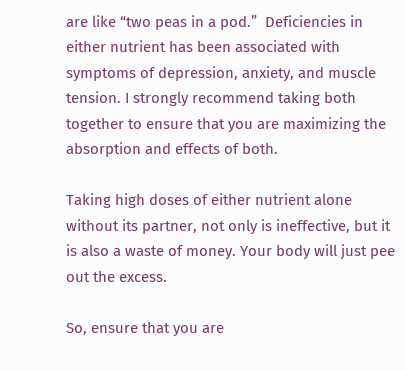are like “two peas in a pod.”  Deficiencies in either nutrient has been associated with symptoms of depression, anxiety, and muscle tension. I strongly recommend taking both together to ensure that you are maximizing the absorption and effects of both.

Taking high doses of either nutrient alone without its partner, not only is ineffective, but it is also a waste of money. Your body will just pee out the excess.

So, ensure that you are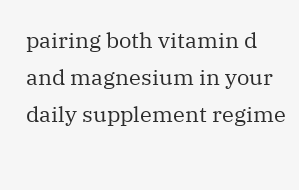pairing both vitamin d and magnesium in your daily supplement regime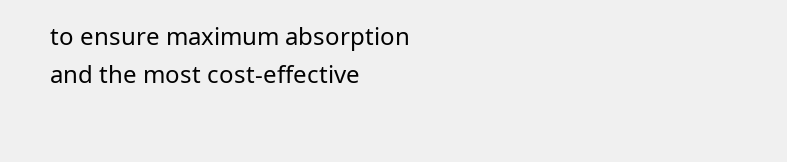to ensure maximum absorption and the most cost-effective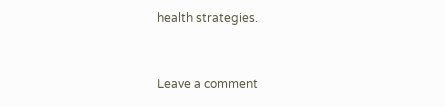health strategies.


Leave a comment